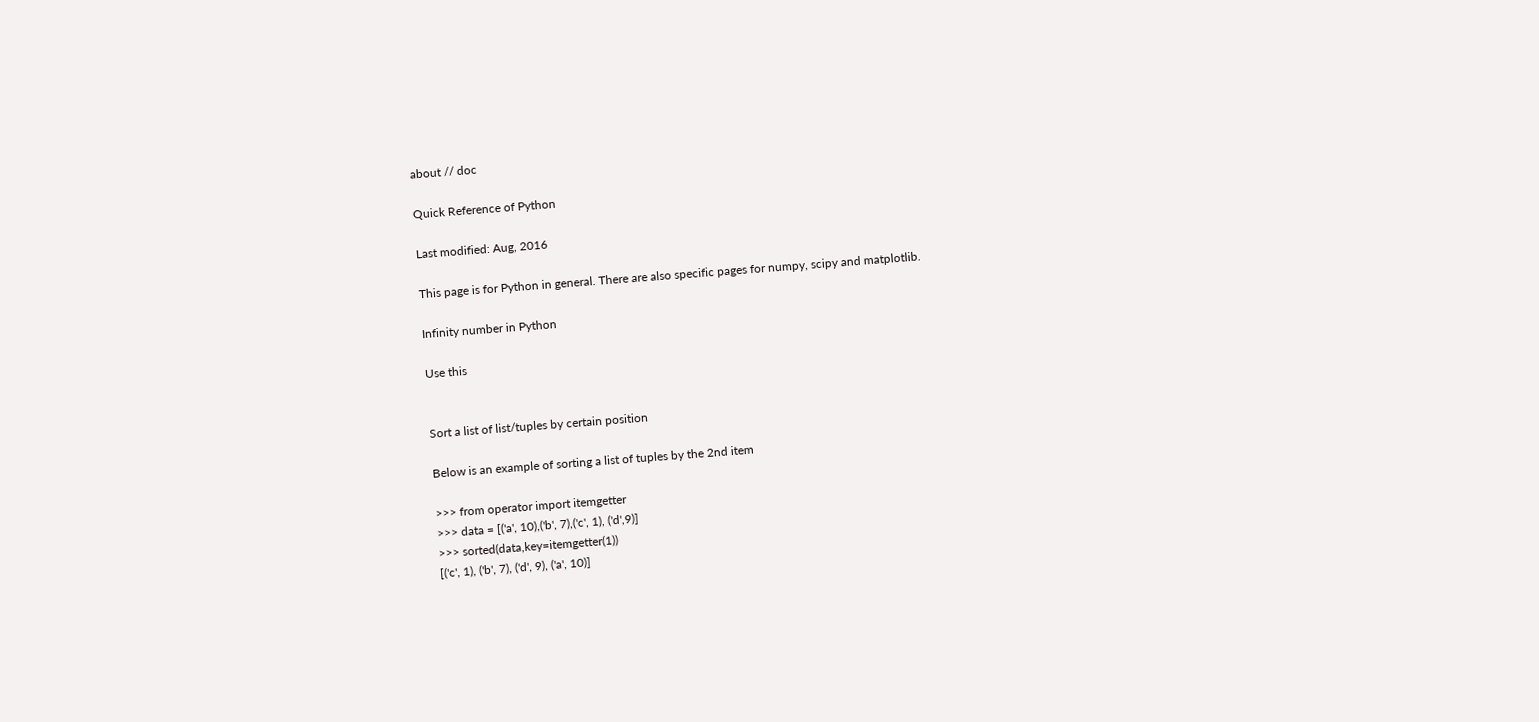about // doc

Quick Reference of Python

Last modified: Aug, 2016

This page is for Python in general. There are also specific pages for numpy, scipy and matplotlib.

Infinity number in Python

Use this


Sort a list of list/tuples by certain position

Below is an example of sorting a list of tuples by the 2nd item

>>> from operator import itemgetter
>>> data = [('a', 10),('b', 7),('c', 1), ('d',9)]
>>> sorted(data,key=itemgetter(1))
[('c', 1), ('b', 7), ('d', 9), ('a', 10)]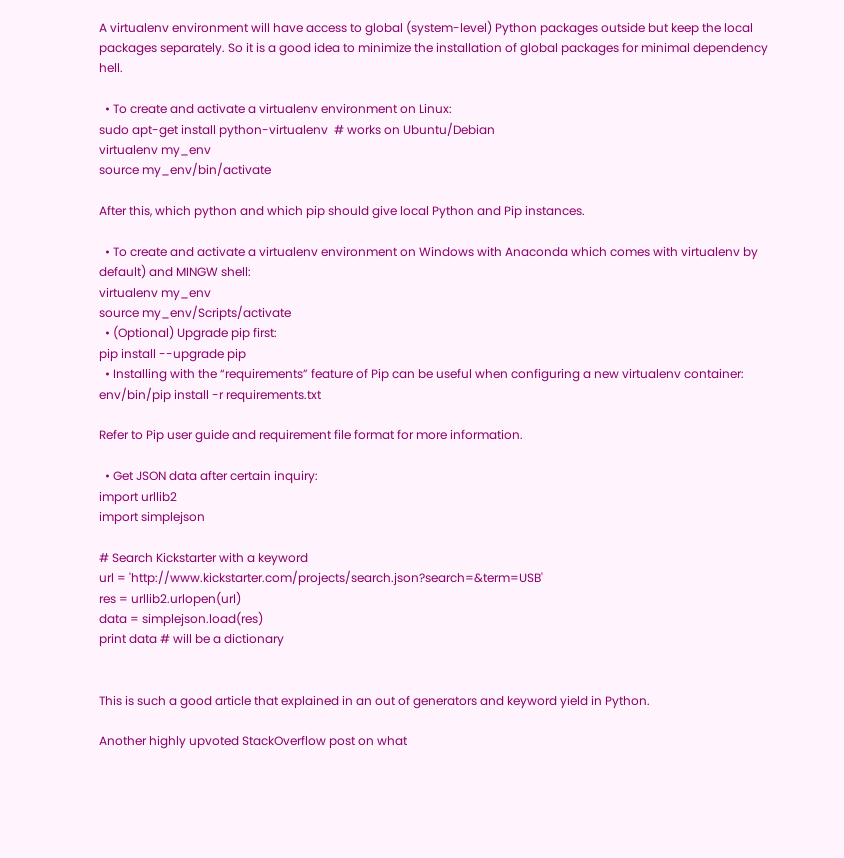A virtualenv environment will have access to global (system-level) Python packages outside but keep the local packages separately. So it is a good idea to minimize the installation of global packages for minimal dependency hell.

  • To create and activate a virtualenv environment on Linux:
sudo apt-get install python-virtualenv  # works on Ubuntu/Debian
virtualenv my_env
source my_env/bin/activate

After this, which python and which pip should give local Python and Pip instances.

  • To create and activate a virtualenv environment on Windows with Anaconda which comes with virtualenv by default) and MINGW shell:
virtualenv my_env
source my_env/Scripts/activate
  • (Optional) Upgrade pip first:
pip install --upgrade pip
  • Installing with the “requirements” feature of Pip can be useful when configuring a new virtualenv container:
env/bin/pip install -r requirements.txt

Refer to Pip user guide and requirement file format for more information.

  • Get JSON data after certain inquiry:
import urllib2
import simplejson

# Search Kickstarter with a keyword
url = 'http://www.kickstarter.com/projects/search.json?search=&term=USB'
res = urllib2.urlopen(url)
data = simplejson.load(res)
print data # will be a dictionary


This is such a good article that explained in an out of generators and keyword yield in Python.

Another highly upvoted StackOverflow post on what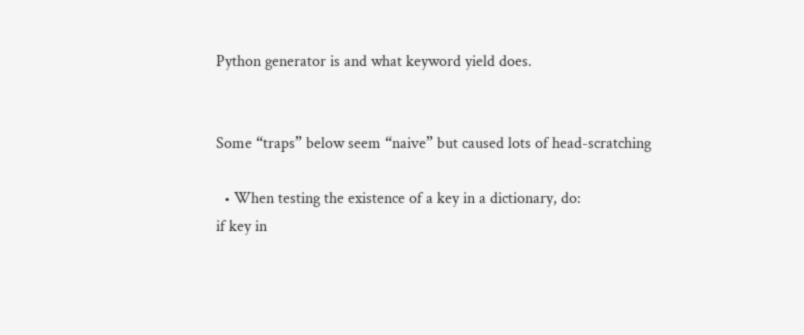Python generator is and what keyword yield does.


Some “traps” below seem “naive” but caused lots of head-scratching

  • When testing the existence of a key in a dictionary, do:
if key in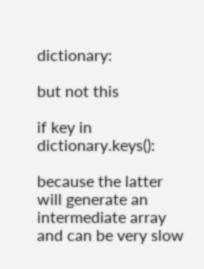dictionary:

but not this

if key in dictionary.keys():

because the latter will generate an intermediate array and can be very slow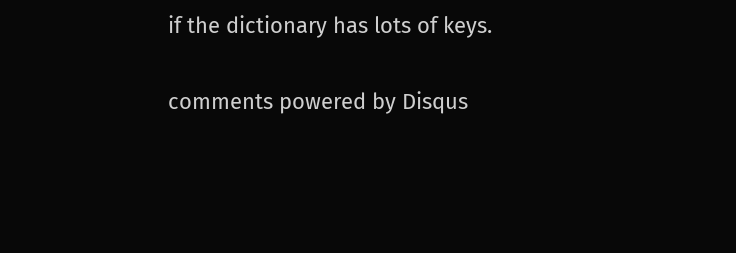if the dictionary has lots of keys.

comments powered by Disqus